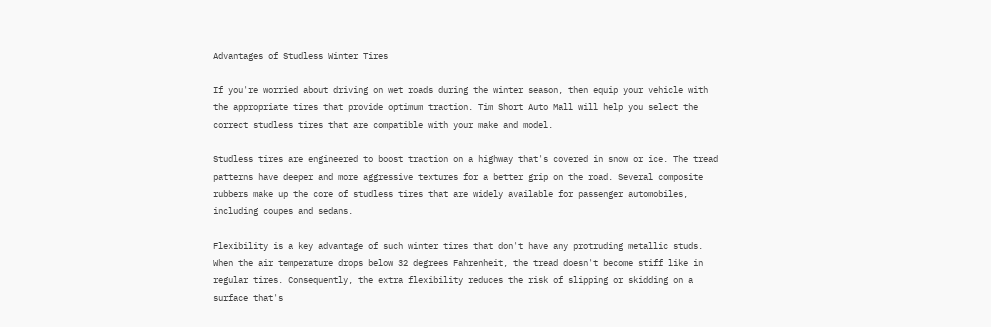Advantages of Studless Winter Tires

If you're worried about driving on wet roads during the winter season, then equip your vehicle with the appropriate tires that provide optimum traction. Tim Short Auto Mall will help you select the correct studless tires that are compatible with your make and model.

Studless tires are engineered to boost traction on a highway that's covered in snow or ice. The tread patterns have deeper and more aggressive textures for a better grip on the road. Several composite rubbers make up the core of studless tires that are widely available for passenger automobiles, including coupes and sedans.

Flexibility is a key advantage of such winter tires that don't have any protruding metallic studs. When the air temperature drops below 32 degrees Fahrenheit, the tread doesn't become stiff like in regular tires. Consequently, the extra flexibility reduces the risk of slipping or skidding on a surface that's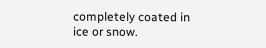completely coated in ice or snow.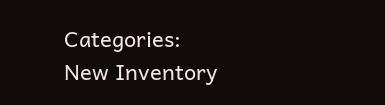Categories: New Inventory